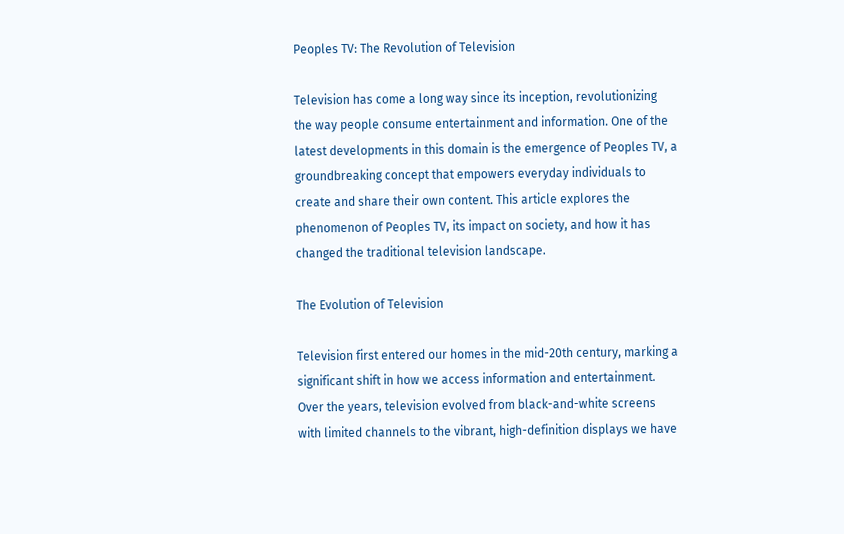Peoples TV: The Revolution of Television

Television has come a long way since its inception, revolutionizing the way people consume entertainment and information. One of the latest developments in this domain is the emergence of Peoples TV, a groundbreaking concept that empowers everyday individuals to create and share their own content. This article explores the phenomenon of Peoples TV, its impact on society, and how it has changed the traditional television landscape.

The Evolution of Television

Television first entered our homes in the mid-20th century, marking a significant shift in how we access information and entertainment. Over the years, television evolved from black-and-white screens with limited channels to the vibrant, high-definition displays we have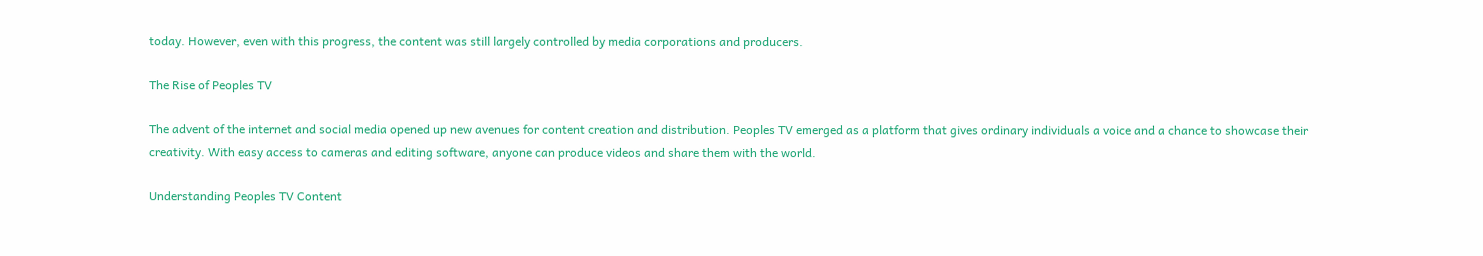today. However, even with this progress, the content was still largely controlled by media corporations and producers.

The Rise of Peoples TV

The advent of the internet and social media opened up new avenues for content creation and distribution. Peoples TV emerged as a platform that gives ordinary individuals a voice and a chance to showcase their creativity. With easy access to cameras and editing software, anyone can produce videos and share them with the world.

Understanding Peoples TV Content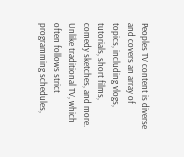Peoples TV content is diverse and covers an array of topics, including vlogs, tutorials, short films, comedy sketches, and more. Unlike traditional TV, which often follows strict programming schedules,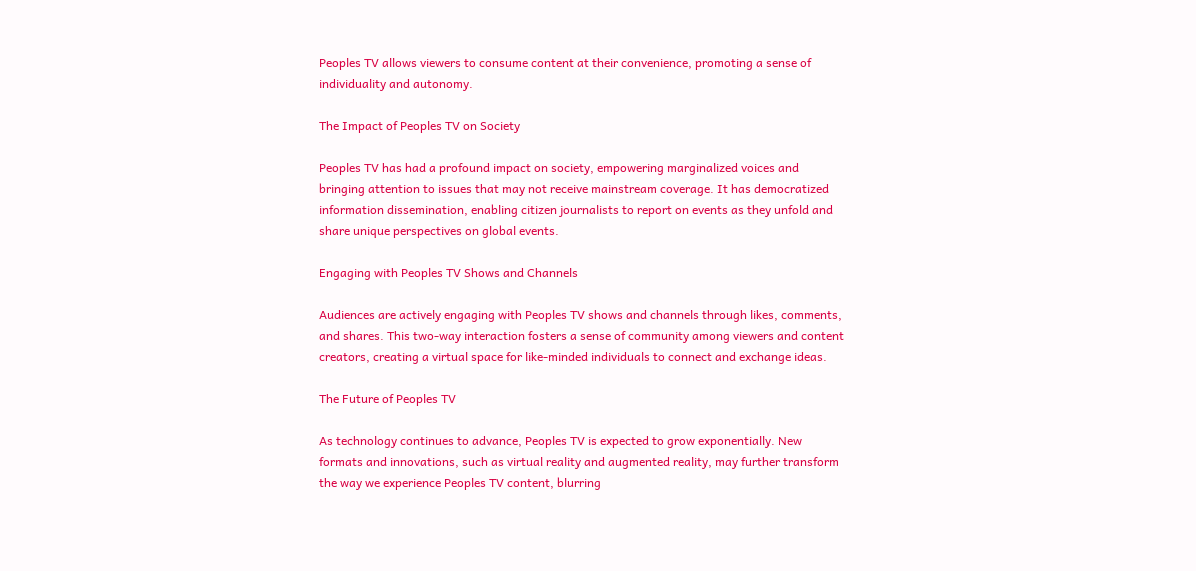Peoples TV allows viewers to consume content at their convenience, promoting a sense of individuality and autonomy.

The Impact of Peoples TV on Society

Peoples TV has had a profound impact on society, empowering marginalized voices and bringing attention to issues that may not receive mainstream coverage. It has democratized information dissemination, enabling citizen journalists to report on events as they unfold and share unique perspectives on global events.

Engaging with Peoples TV Shows and Channels

Audiences are actively engaging with Peoples TV shows and channels through likes, comments, and shares. This two-way interaction fosters a sense of community among viewers and content creators, creating a virtual space for like-minded individuals to connect and exchange ideas.

The Future of Peoples TV

As technology continues to advance, Peoples TV is expected to grow exponentially. New formats and innovations, such as virtual reality and augmented reality, may further transform the way we experience Peoples TV content, blurring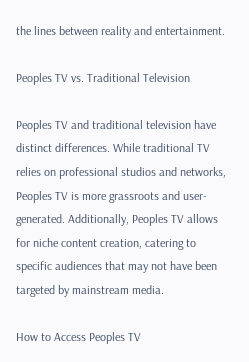the lines between reality and entertainment.

Peoples TV vs. Traditional Television

Peoples TV and traditional television have distinct differences. While traditional TV relies on professional studios and networks, Peoples TV is more grassroots and user-generated. Additionally, Peoples TV allows for niche content creation, catering to specific audiences that may not have been targeted by mainstream media.

How to Access Peoples TV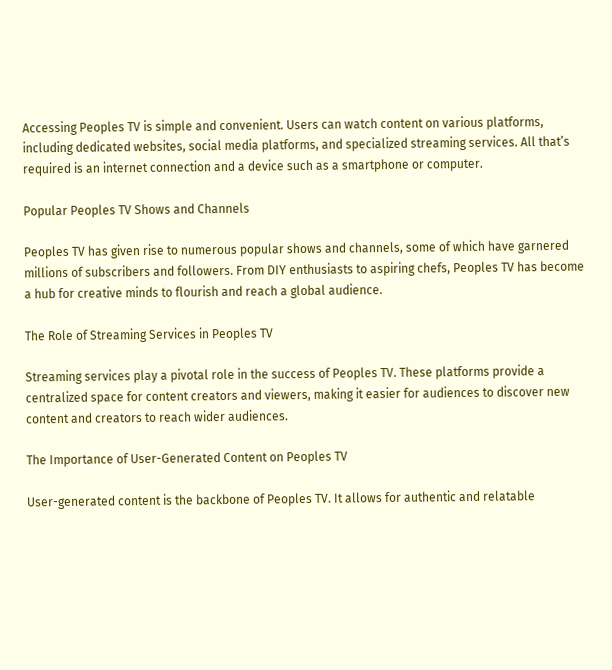Accessing Peoples TV is simple and convenient. Users can watch content on various platforms, including dedicated websites, social media platforms, and specialized streaming services. All that’s required is an internet connection and a device such as a smartphone or computer.

Popular Peoples TV Shows and Channels

Peoples TV has given rise to numerous popular shows and channels, some of which have garnered millions of subscribers and followers. From DIY enthusiasts to aspiring chefs, Peoples TV has become a hub for creative minds to flourish and reach a global audience.

The Role of Streaming Services in Peoples TV

Streaming services play a pivotal role in the success of Peoples TV. These platforms provide a centralized space for content creators and viewers, making it easier for audiences to discover new content and creators to reach wider audiences.

The Importance of User-Generated Content on Peoples TV

User-generated content is the backbone of Peoples TV. It allows for authentic and relatable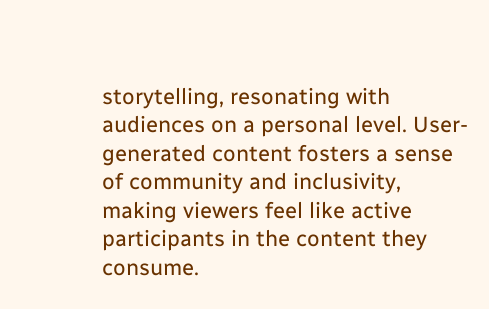storytelling, resonating with audiences on a personal level. User-generated content fosters a sense of community and inclusivity, making viewers feel like active participants in the content they consume.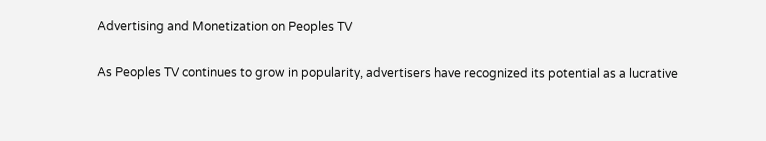Advertising and Monetization on Peoples TV

As Peoples TV continues to grow in popularity, advertisers have recognized its potential as a lucrative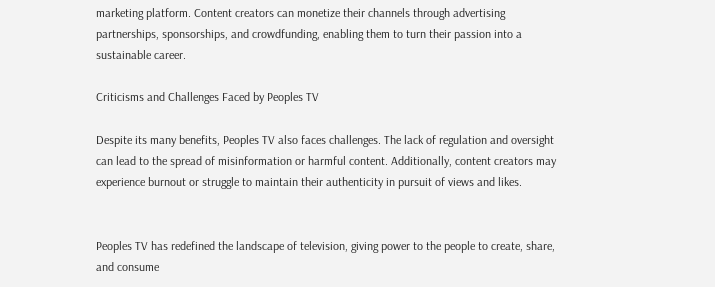marketing platform. Content creators can monetize their channels through advertising partnerships, sponsorships, and crowdfunding, enabling them to turn their passion into a sustainable career.

Criticisms and Challenges Faced by Peoples TV

Despite its many benefits, Peoples TV also faces challenges. The lack of regulation and oversight can lead to the spread of misinformation or harmful content. Additionally, content creators may experience burnout or struggle to maintain their authenticity in pursuit of views and likes.


Peoples TV has redefined the landscape of television, giving power to the people to create, share, and consume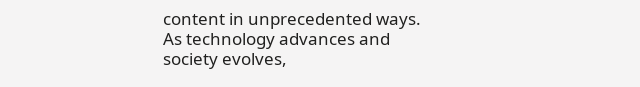content in unprecedented ways. As technology advances and society evolves,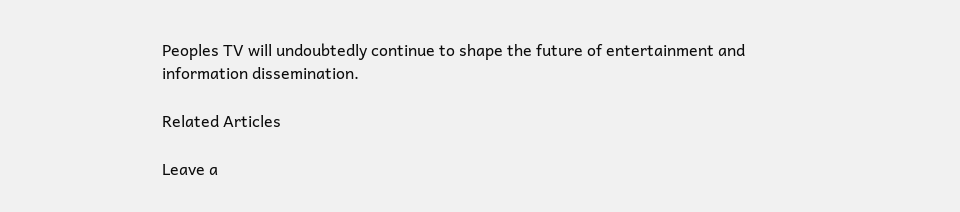Peoples TV will undoubtedly continue to shape the future of entertainment and information dissemination.

Related Articles

Leave a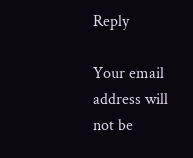Reply

Your email address will not be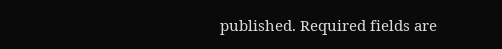published. Required fields are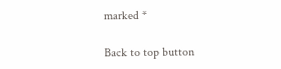marked *

Back to top button